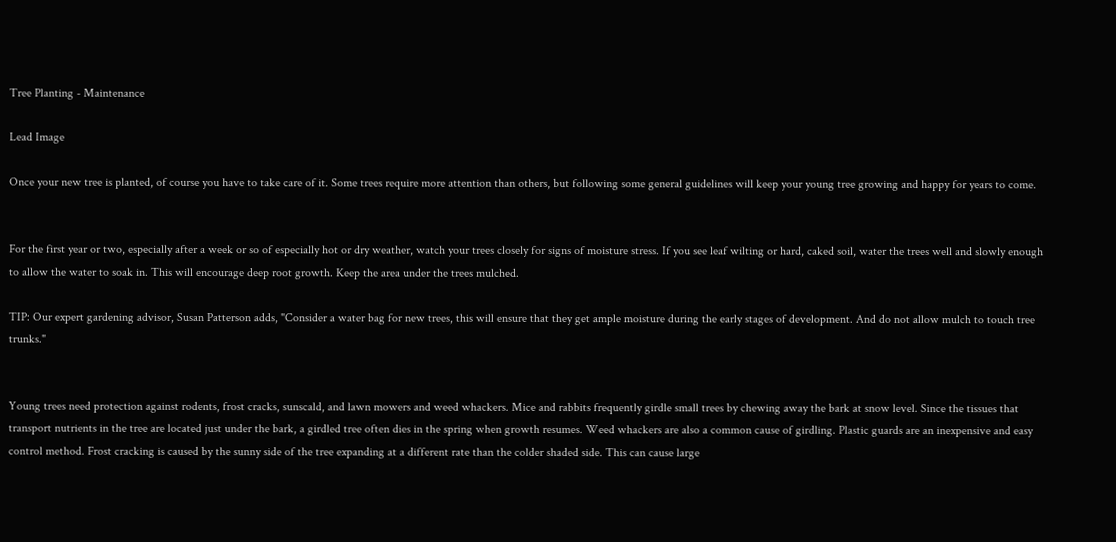Tree Planting - Maintenance

Lead Image

Once your new tree is planted, of course you have to take care of it. Some trees require more attention than others, but following some general guidelines will keep your young tree growing and happy for years to come.


For the first year or two, especially after a week or so of especially hot or dry weather, watch your trees closely for signs of moisture stress. If you see leaf wilting or hard, caked soil, water the trees well and slowly enough to allow the water to soak in. This will encourage deep root growth. Keep the area under the trees mulched.

TIP: Our expert gardening advisor, Susan Patterson adds, "Consider a water bag for new trees, this will ensure that they get ample moisture during the early stages of development. And do not allow mulch to touch tree trunks."


Young trees need protection against rodents, frost cracks, sunscald, and lawn mowers and weed whackers. Mice and rabbits frequently girdle small trees by chewing away the bark at snow level. Since the tissues that transport nutrients in the tree are located just under the bark, a girdled tree often dies in the spring when growth resumes. Weed whackers are also a common cause of girdling. Plastic guards are an inexpensive and easy control method. Frost cracking is caused by the sunny side of the tree expanding at a different rate than the colder shaded side. This can cause large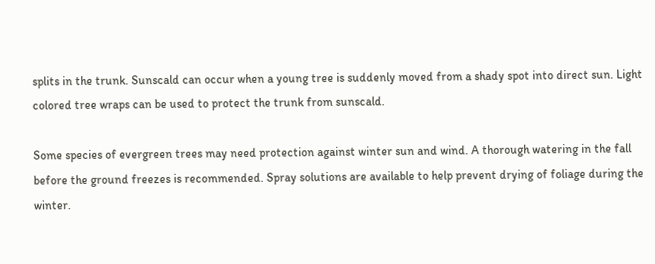splits in the trunk. Sunscald can occur when a young tree is suddenly moved from a shady spot into direct sun. Light colored tree wraps can be used to protect the trunk from sunscald.

Some species of evergreen trees may need protection against winter sun and wind. A thorough watering in the fall before the ground freezes is recommended. Spray solutions are available to help prevent drying of foliage during the winter.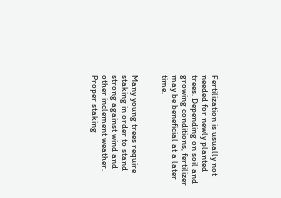Fertilization is usually not needed for newly planted trees. Depending on soil and growing conditions, fertilizer may be beneficial at a later time.


Many young trees require staking in order to stand strong against wind and other inclement weather. Proper staking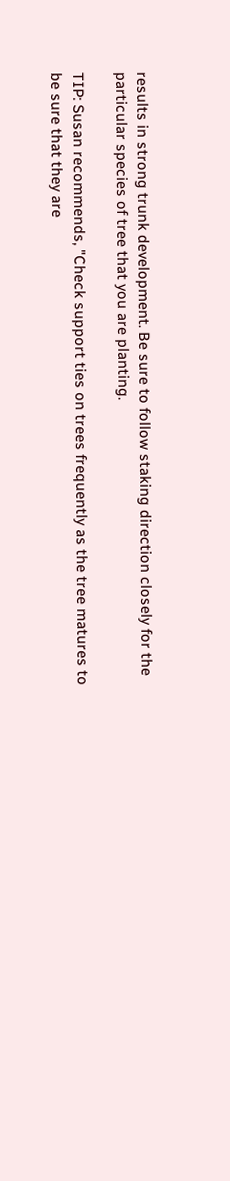results in strong trunk development. Be sure to follow staking direction closely for the particular species of tree that you are planting.

TIP: Susan recommends, "Check support ties on trees frequently as the tree matures to be sure that they are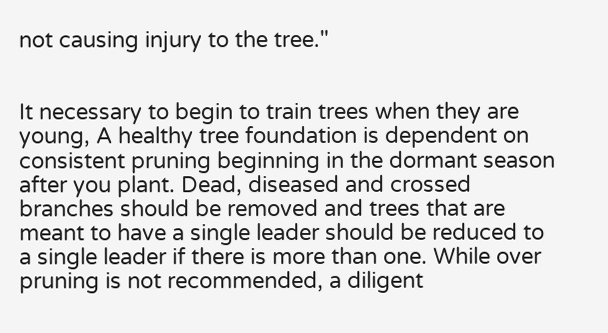not causing injury to the tree."


It necessary to begin to train trees when they are young, A healthy tree foundation is dependent on consistent pruning beginning in the dormant season after you plant. Dead, diseased and crossed branches should be removed and trees that are meant to have a single leader should be reduced to a single leader if there is more than one. While over pruning is not recommended, a diligent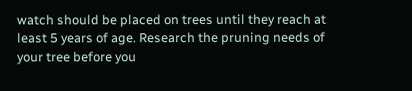watch should be placed on trees until they reach at least 5 years of age. Research the pruning needs of your tree before you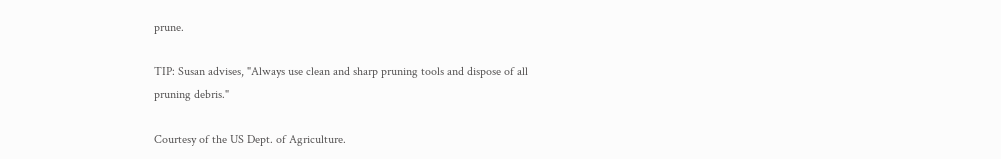prune.

TIP: Susan advises, "Always use clean and sharp pruning tools and dispose of all pruning debris."

Courtesy of the US Dept. of Agriculture.